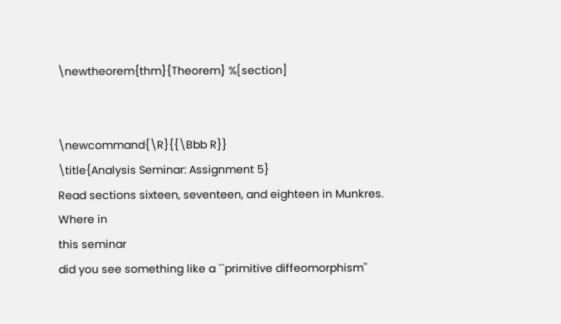\newtheorem{thm}{Theorem} %[section]


\newcommand{\R}{{\Bbb R}}
\title{Analysis Seminar: Assignment 5}
Read sections sixteen, seventeen, and eighteen in Munkres.   Where in
this seminar
did you see something like a ``primitive diffeomorphism''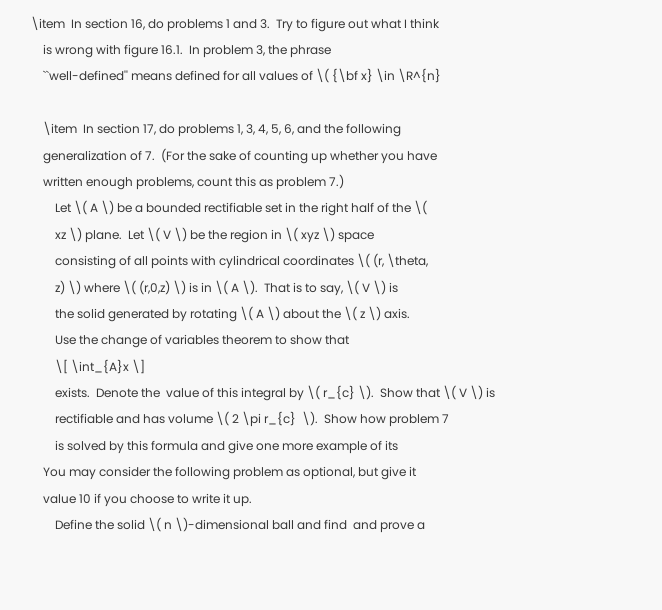\item  In section 16, do problems 1 and 3.  Try to figure out what I think
    is wrong with figure 16.1.  In problem 3, the phrase
    ``well-defined'' means defined for all values of \( {\bf x} \in \R^{n}

    \item  In section 17, do problems 1, 3, 4, 5, 6, and the following
    generalization of 7.  (For the sake of counting up whether you have
    written enough problems, count this as problem 7.)
        Let \( A \) be a bounded rectifiable set in the right half of the \(
        xz \) plane.  Let \( V \) be the region in \( xyz \) space
        consisting of all points with cylindrical coordinates \( (r, \theta,
        z) \) where \( (r,0,z) \) is in \( A \).  That is to say, \( V \) is
        the solid generated by rotating \( A \) about the \( z \) axis.
        Use the change of variables theorem to show that
        \[ \int_{A}x \]
        exists.  Denote the  value of this integral by \( r_{c} \).  Show that \( V \) is
        rectifiable and has volume \( 2 \pi r_{c}  \).  Show how problem 7
        is solved by this formula and give one more example of its
    You may consider the following problem as optional, but give it
    value 10 if you choose to write it up.
        Define the solid \( n \)-dimensional ball and find  and prove a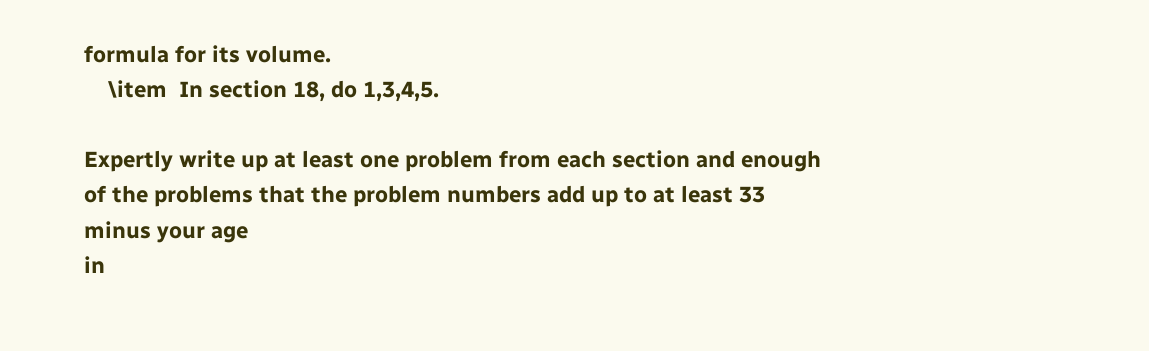formula for its volume.
    \item  In section 18, do 1,3,4,5.

Expertly write up at least one problem from each section and enough
of the problems that the problem numbers add up to at least 33
minus your age
in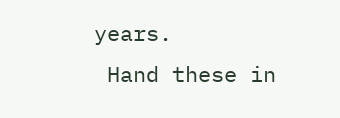years.
 Hand these in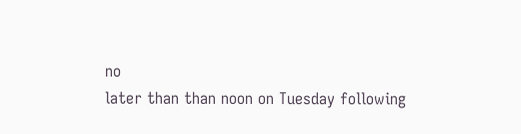no
later than than noon on Tuesday following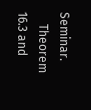Seminar.
    Theorem 16.3 and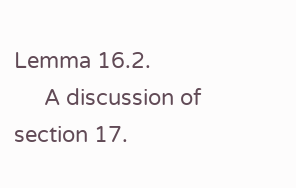Lemma 16.2.
     A discussion of section 17.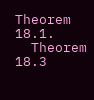Theorem 18.1.
  Theorem 18.3